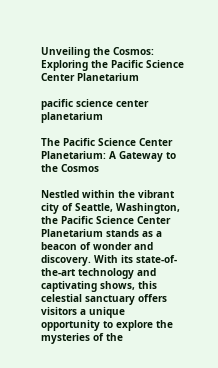Unveiling the Cosmos: Exploring the Pacific Science Center Planetarium

pacific science center planetarium

The Pacific Science Center Planetarium: A Gateway to the Cosmos

Nestled within the vibrant city of Seattle, Washington, the Pacific Science Center Planetarium stands as a beacon of wonder and discovery. With its state-of-the-art technology and captivating shows, this celestial sanctuary offers visitors a unique opportunity to explore the mysteries of the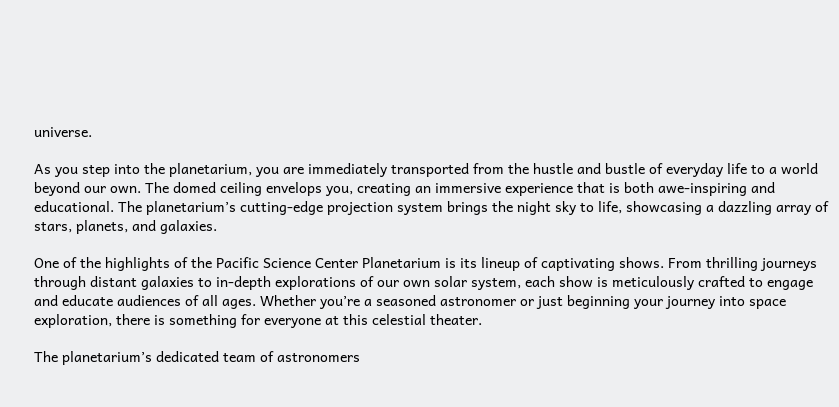universe.

As you step into the planetarium, you are immediately transported from the hustle and bustle of everyday life to a world beyond our own. The domed ceiling envelops you, creating an immersive experience that is both awe-inspiring and educational. The planetarium’s cutting-edge projection system brings the night sky to life, showcasing a dazzling array of stars, planets, and galaxies.

One of the highlights of the Pacific Science Center Planetarium is its lineup of captivating shows. From thrilling journeys through distant galaxies to in-depth explorations of our own solar system, each show is meticulously crafted to engage and educate audiences of all ages. Whether you’re a seasoned astronomer or just beginning your journey into space exploration, there is something for everyone at this celestial theater.

The planetarium’s dedicated team of astronomers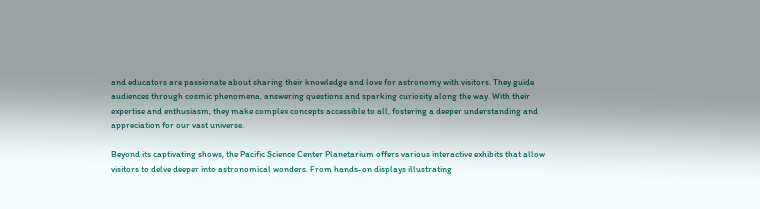and educators are passionate about sharing their knowledge and love for astronomy with visitors. They guide audiences through cosmic phenomena, answering questions and sparking curiosity along the way. With their expertise and enthusiasm, they make complex concepts accessible to all, fostering a deeper understanding and appreciation for our vast universe.

Beyond its captivating shows, the Pacific Science Center Planetarium offers various interactive exhibits that allow visitors to delve deeper into astronomical wonders. From hands-on displays illustrating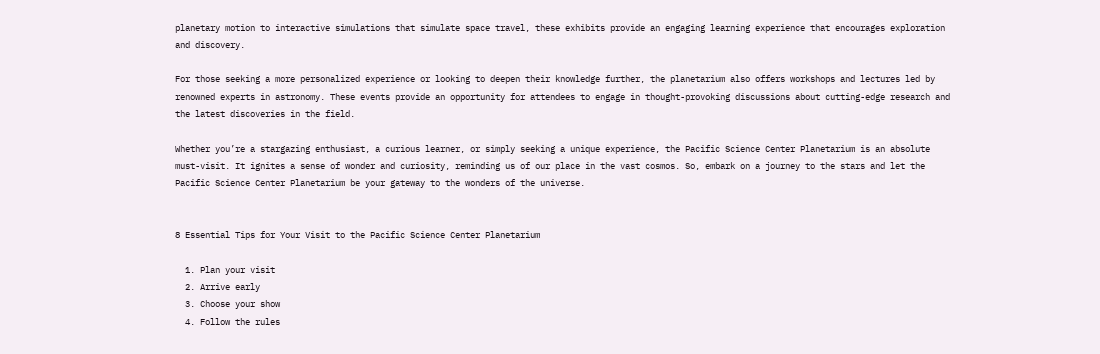planetary motion to interactive simulations that simulate space travel, these exhibits provide an engaging learning experience that encourages exploration and discovery.

For those seeking a more personalized experience or looking to deepen their knowledge further, the planetarium also offers workshops and lectures led by renowned experts in astronomy. These events provide an opportunity for attendees to engage in thought-provoking discussions about cutting-edge research and the latest discoveries in the field.

Whether you’re a stargazing enthusiast, a curious learner, or simply seeking a unique experience, the Pacific Science Center Planetarium is an absolute must-visit. It ignites a sense of wonder and curiosity, reminding us of our place in the vast cosmos. So, embark on a journey to the stars and let the Pacific Science Center Planetarium be your gateway to the wonders of the universe.


8 Essential Tips for Your Visit to the Pacific Science Center Planetarium

  1. Plan your visit
  2. Arrive early
  3. Choose your show
  4. Follow the rules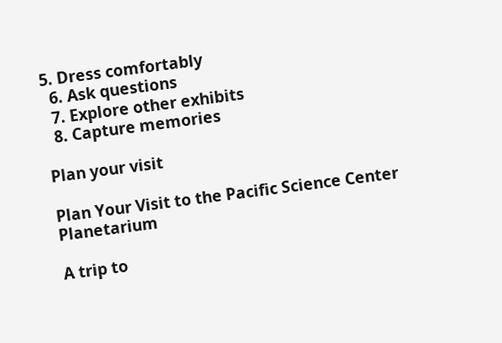5. Dress comfortably
  6. Ask questions
  7. Explore other exhibits
  8. Capture memories

Plan your visit

Plan Your Visit to the Pacific Science Center Planetarium

A trip to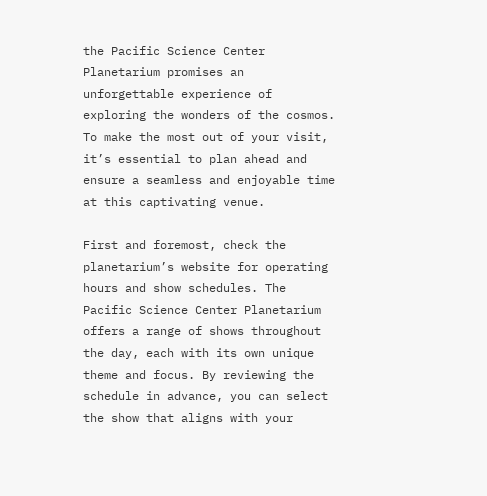the Pacific Science Center Planetarium promises an unforgettable experience of exploring the wonders of the cosmos. To make the most out of your visit, it’s essential to plan ahead and ensure a seamless and enjoyable time at this captivating venue.

First and foremost, check the planetarium’s website for operating hours and show schedules. The Pacific Science Center Planetarium offers a range of shows throughout the day, each with its own unique theme and focus. By reviewing the schedule in advance, you can select the show that aligns with your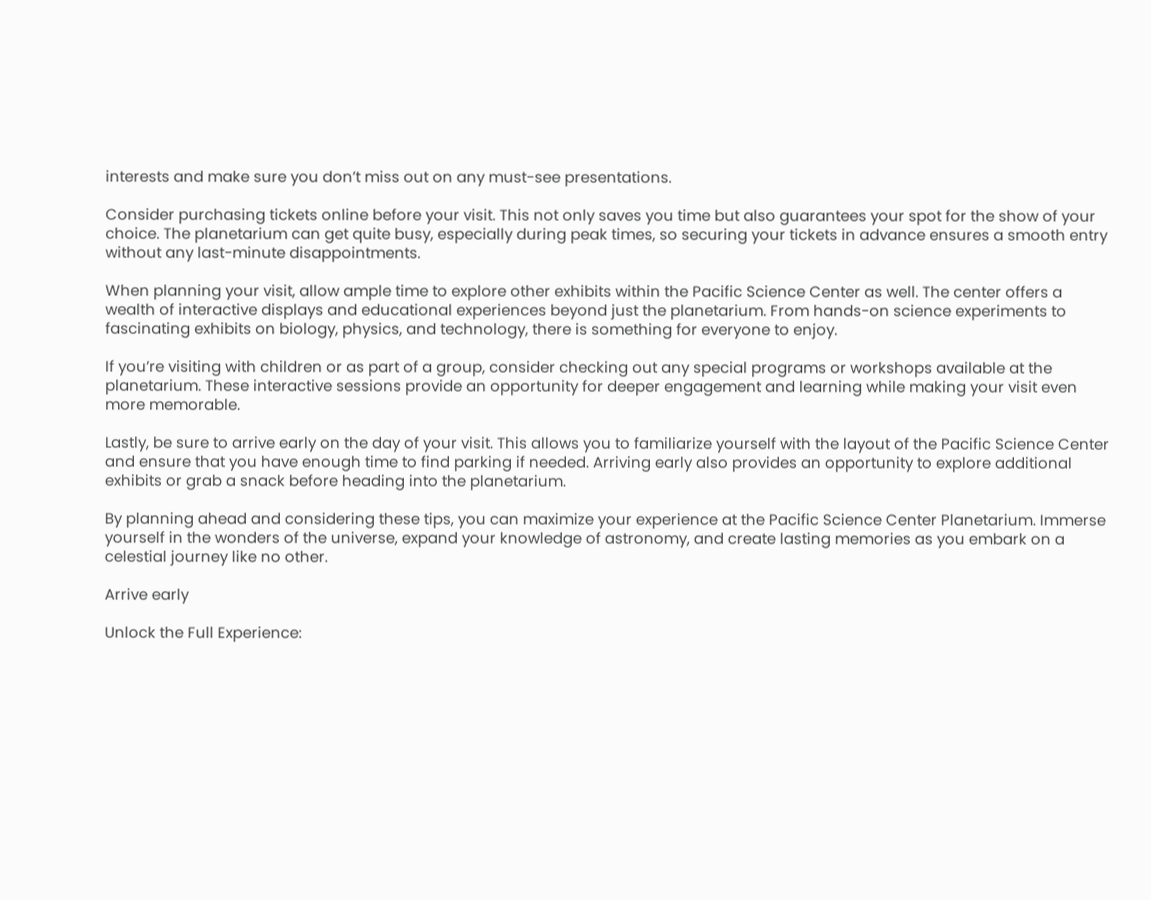interests and make sure you don’t miss out on any must-see presentations.

Consider purchasing tickets online before your visit. This not only saves you time but also guarantees your spot for the show of your choice. The planetarium can get quite busy, especially during peak times, so securing your tickets in advance ensures a smooth entry without any last-minute disappointments.

When planning your visit, allow ample time to explore other exhibits within the Pacific Science Center as well. The center offers a wealth of interactive displays and educational experiences beyond just the planetarium. From hands-on science experiments to fascinating exhibits on biology, physics, and technology, there is something for everyone to enjoy.

If you’re visiting with children or as part of a group, consider checking out any special programs or workshops available at the planetarium. These interactive sessions provide an opportunity for deeper engagement and learning while making your visit even more memorable.

Lastly, be sure to arrive early on the day of your visit. This allows you to familiarize yourself with the layout of the Pacific Science Center and ensure that you have enough time to find parking if needed. Arriving early also provides an opportunity to explore additional exhibits or grab a snack before heading into the planetarium.

By planning ahead and considering these tips, you can maximize your experience at the Pacific Science Center Planetarium. Immerse yourself in the wonders of the universe, expand your knowledge of astronomy, and create lasting memories as you embark on a celestial journey like no other.

Arrive early

Unlock the Full Experience: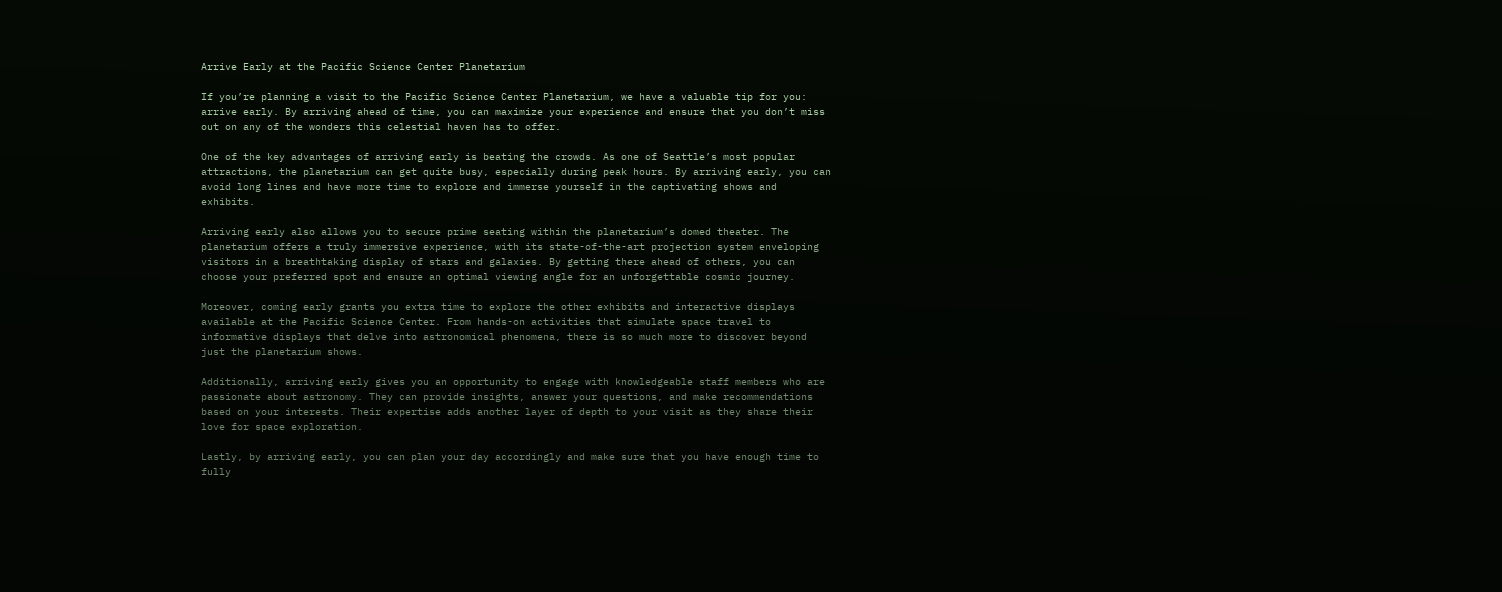Arrive Early at the Pacific Science Center Planetarium

If you’re planning a visit to the Pacific Science Center Planetarium, we have a valuable tip for you: arrive early. By arriving ahead of time, you can maximize your experience and ensure that you don’t miss out on any of the wonders this celestial haven has to offer.

One of the key advantages of arriving early is beating the crowds. As one of Seattle’s most popular attractions, the planetarium can get quite busy, especially during peak hours. By arriving early, you can avoid long lines and have more time to explore and immerse yourself in the captivating shows and exhibits.

Arriving early also allows you to secure prime seating within the planetarium’s domed theater. The planetarium offers a truly immersive experience, with its state-of-the-art projection system enveloping visitors in a breathtaking display of stars and galaxies. By getting there ahead of others, you can choose your preferred spot and ensure an optimal viewing angle for an unforgettable cosmic journey.

Moreover, coming early grants you extra time to explore the other exhibits and interactive displays available at the Pacific Science Center. From hands-on activities that simulate space travel to informative displays that delve into astronomical phenomena, there is so much more to discover beyond just the planetarium shows.

Additionally, arriving early gives you an opportunity to engage with knowledgeable staff members who are passionate about astronomy. They can provide insights, answer your questions, and make recommendations based on your interests. Their expertise adds another layer of depth to your visit as they share their love for space exploration.

Lastly, by arriving early, you can plan your day accordingly and make sure that you have enough time to fully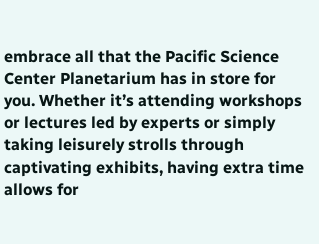embrace all that the Pacific Science Center Planetarium has in store for you. Whether it’s attending workshops or lectures led by experts or simply taking leisurely strolls through captivating exhibits, having extra time allows for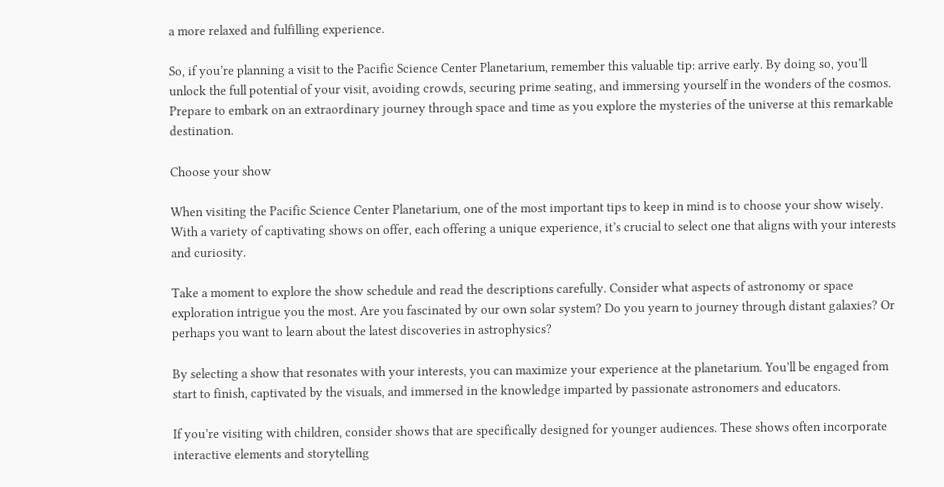a more relaxed and fulfilling experience.

So, if you’re planning a visit to the Pacific Science Center Planetarium, remember this valuable tip: arrive early. By doing so, you’ll unlock the full potential of your visit, avoiding crowds, securing prime seating, and immersing yourself in the wonders of the cosmos. Prepare to embark on an extraordinary journey through space and time as you explore the mysteries of the universe at this remarkable destination.

Choose your show

When visiting the Pacific Science Center Planetarium, one of the most important tips to keep in mind is to choose your show wisely. With a variety of captivating shows on offer, each offering a unique experience, it’s crucial to select one that aligns with your interests and curiosity.

Take a moment to explore the show schedule and read the descriptions carefully. Consider what aspects of astronomy or space exploration intrigue you the most. Are you fascinated by our own solar system? Do you yearn to journey through distant galaxies? Or perhaps you want to learn about the latest discoveries in astrophysics?

By selecting a show that resonates with your interests, you can maximize your experience at the planetarium. You’ll be engaged from start to finish, captivated by the visuals, and immersed in the knowledge imparted by passionate astronomers and educators.

If you’re visiting with children, consider shows that are specifically designed for younger audiences. These shows often incorporate interactive elements and storytelling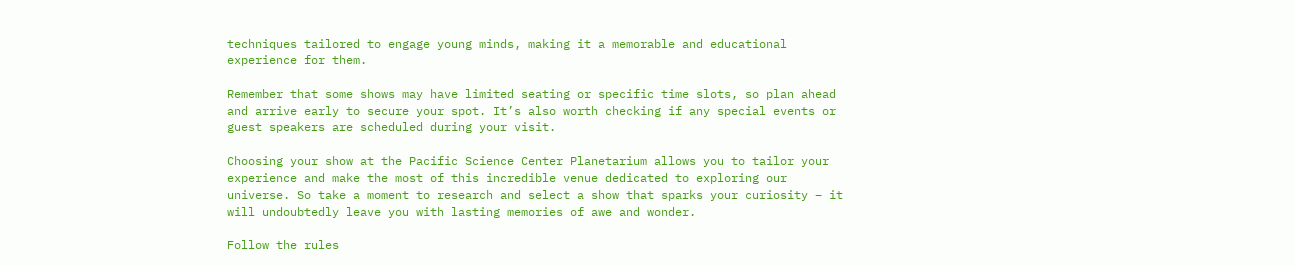techniques tailored to engage young minds, making it a memorable and educational experience for them.

Remember that some shows may have limited seating or specific time slots, so plan ahead and arrive early to secure your spot. It’s also worth checking if any special events or guest speakers are scheduled during your visit.

Choosing your show at the Pacific Science Center Planetarium allows you to tailor your experience and make the most of this incredible venue dedicated to exploring our universe. So take a moment to research and select a show that sparks your curiosity – it will undoubtedly leave you with lasting memories of awe and wonder.

Follow the rules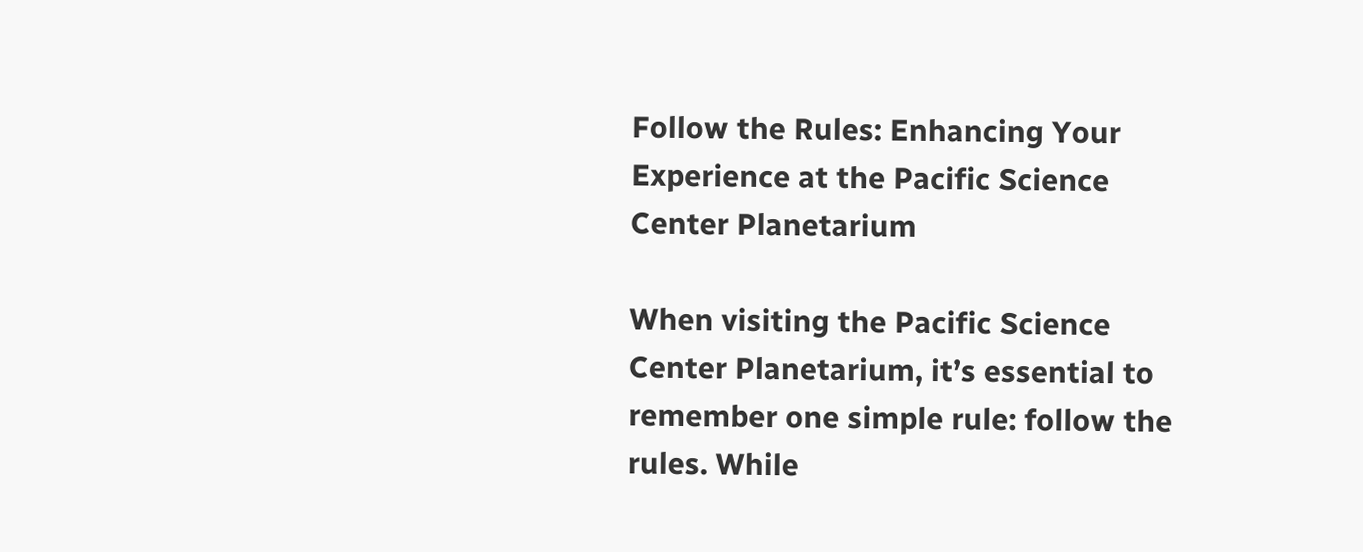Follow the Rules: Enhancing Your Experience at the Pacific Science Center Planetarium

When visiting the Pacific Science Center Planetarium, it’s essential to remember one simple rule: follow the rules. While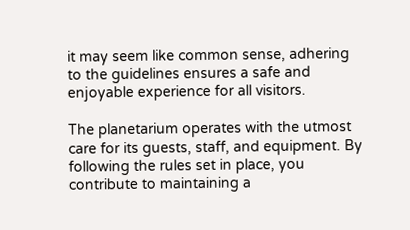it may seem like common sense, adhering to the guidelines ensures a safe and enjoyable experience for all visitors.

The planetarium operates with the utmost care for its guests, staff, and equipment. By following the rules set in place, you contribute to maintaining a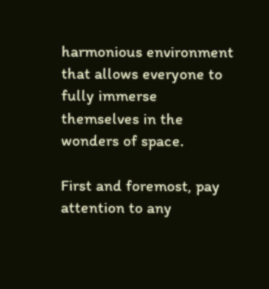harmonious environment that allows everyone to fully immerse themselves in the wonders of space.

First and foremost, pay attention to any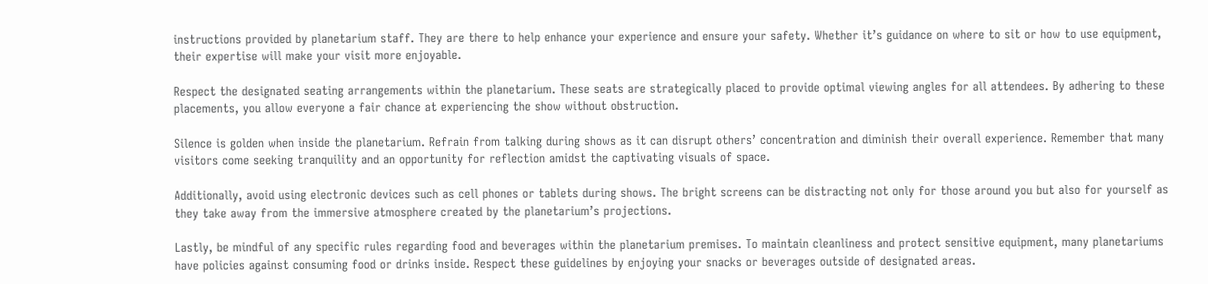instructions provided by planetarium staff. They are there to help enhance your experience and ensure your safety. Whether it’s guidance on where to sit or how to use equipment, their expertise will make your visit more enjoyable.

Respect the designated seating arrangements within the planetarium. These seats are strategically placed to provide optimal viewing angles for all attendees. By adhering to these placements, you allow everyone a fair chance at experiencing the show without obstruction.

Silence is golden when inside the planetarium. Refrain from talking during shows as it can disrupt others’ concentration and diminish their overall experience. Remember that many visitors come seeking tranquility and an opportunity for reflection amidst the captivating visuals of space.

Additionally, avoid using electronic devices such as cell phones or tablets during shows. The bright screens can be distracting not only for those around you but also for yourself as they take away from the immersive atmosphere created by the planetarium’s projections.

Lastly, be mindful of any specific rules regarding food and beverages within the planetarium premises. To maintain cleanliness and protect sensitive equipment, many planetariums have policies against consuming food or drinks inside. Respect these guidelines by enjoying your snacks or beverages outside of designated areas.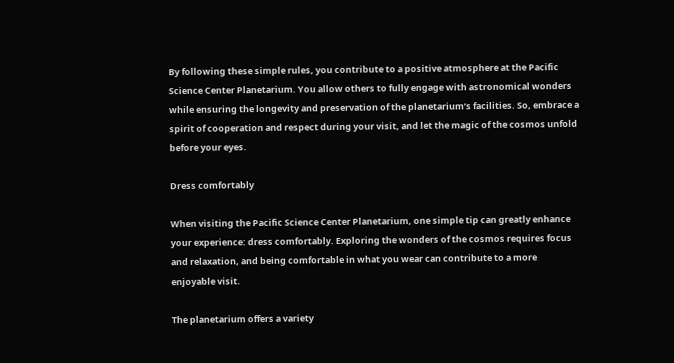By following these simple rules, you contribute to a positive atmosphere at the Pacific Science Center Planetarium. You allow others to fully engage with astronomical wonders while ensuring the longevity and preservation of the planetarium’s facilities. So, embrace a spirit of cooperation and respect during your visit, and let the magic of the cosmos unfold before your eyes.

Dress comfortably

When visiting the Pacific Science Center Planetarium, one simple tip can greatly enhance your experience: dress comfortably. Exploring the wonders of the cosmos requires focus and relaxation, and being comfortable in what you wear can contribute to a more enjoyable visit.

The planetarium offers a variety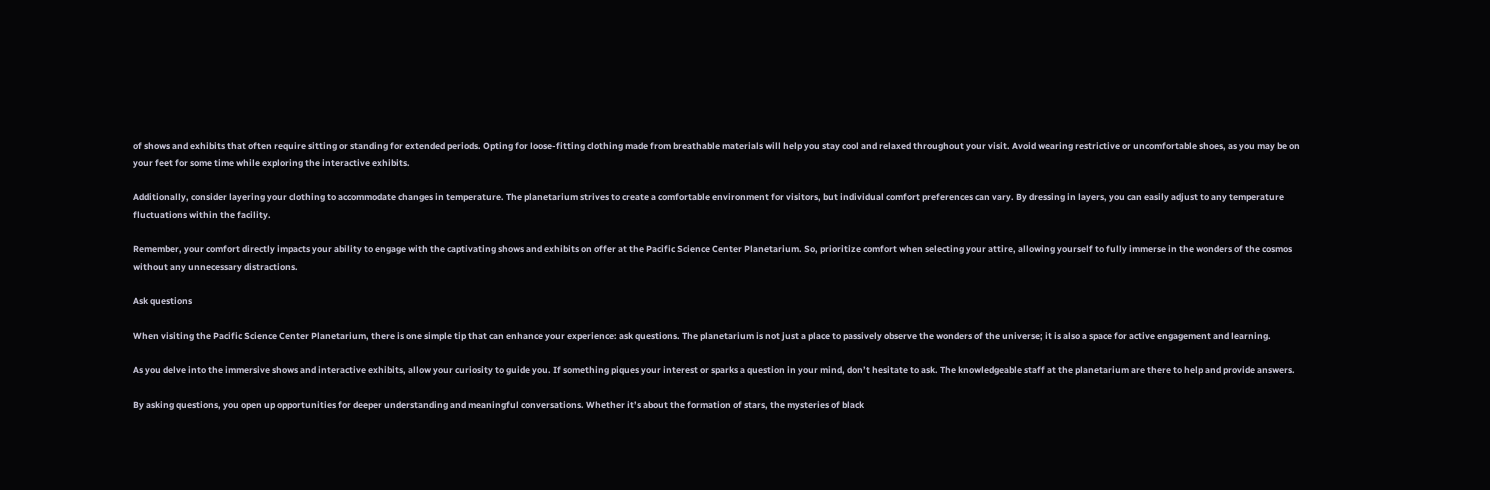of shows and exhibits that often require sitting or standing for extended periods. Opting for loose-fitting clothing made from breathable materials will help you stay cool and relaxed throughout your visit. Avoid wearing restrictive or uncomfortable shoes, as you may be on your feet for some time while exploring the interactive exhibits.

Additionally, consider layering your clothing to accommodate changes in temperature. The planetarium strives to create a comfortable environment for visitors, but individual comfort preferences can vary. By dressing in layers, you can easily adjust to any temperature fluctuations within the facility.

Remember, your comfort directly impacts your ability to engage with the captivating shows and exhibits on offer at the Pacific Science Center Planetarium. So, prioritize comfort when selecting your attire, allowing yourself to fully immerse in the wonders of the cosmos without any unnecessary distractions.

Ask questions

When visiting the Pacific Science Center Planetarium, there is one simple tip that can enhance your experience: ask questions. The planetarium is not just a place to passively observe the wonders of the universe; it is also a space for active engagement and learning.

As you delve into the immersive shows and interactive exhibits, allow your curiosity to guide you. If something piques your interest or sparks a question in your mind, don’t hesitate to ask. The knowledgeable staff at the planetarium are there to help and provide answers.

By asking questions, you open up opportunities for deeper understanding and meaningful conversations. Whether it’s about the formation of stars, the mysteries of black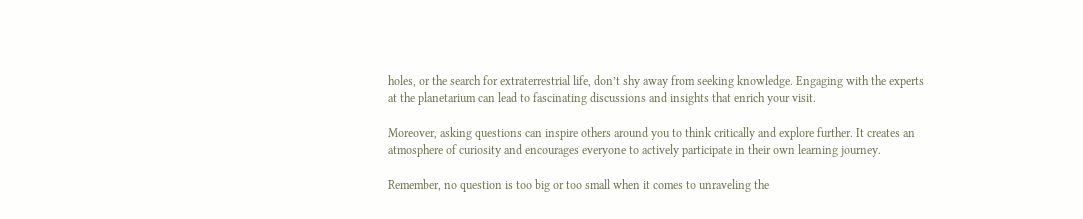holes, or the search for extraterrestrial life, don’t shy away from seeking knowledge. Engaging with the experts at the planetarium can lead to fascinating discussions and insights that enrich your visit.

Moreover, asking questions can inspire others around you to think critically and explore further. It creates an atmosphere of curiosity and encourages everyone to actively participate in their own learning journey.

Remember, no question is too big or too small when it comes to unraveling the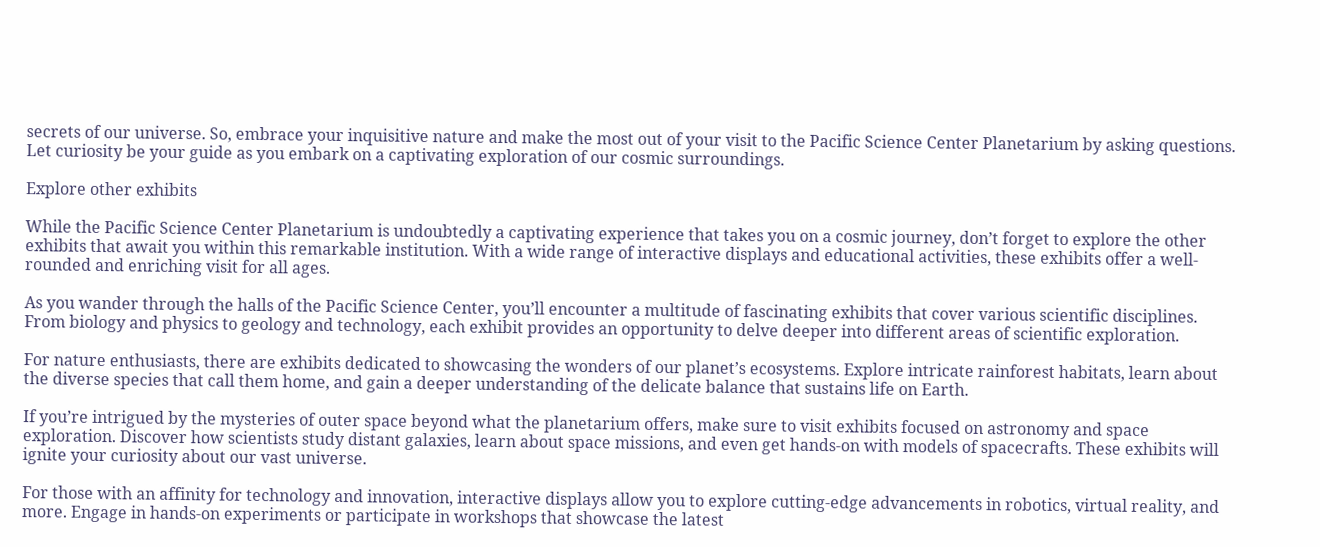secrets of our universe. So, embrace your inquisitive nature and make the most out of your visit to the Pacific Science Center Planetarium by asking questions. Let curiosity be your guide as you embark on a captivating exploration of our cosmic surroundings.

Explore other exhibits

While the Pacific Science Center Planetarium is undoubtedly a captivating experience that takes you on a cosmic journey, don’t forget to explore the other exhibits that await you within this remarkable institution. With a wide range of interactive displays and educational activities, these exhibits offer a well-rounded and enriching visit for all ages.

As you wander through the halls of the Pacific Science Center, you’ll encounter a multitude of fascinating exhibits that cover various scientific disciplines. From biology and physics to geology and technology, each exhibit provides an opportunity to delve deeper into different areas of scientific exploration.

For nature enthusiasts, there are exhibits dedicated to showcasing the wonders of our planet’s ecosystems. Explore intricate rainforest habitats, learn about the diverse species that call them home, and gain a deeper understanding of the delicate balance that sustains life on Earth.

If you’re intrigued by the mysteries of outer space beyond what the planetarium offers, make sure to visit exhibits focused on astronomy and space exploration. Discover how scientists study distant galaxies, learn about space missions, and even get hands-on with models of spacecrafts. These exhibits will ignite your curiosity about our vast universe.

For those with an affinity for technology and innovation, interactive displays allow you to explore cutting-edge advancements in robotics, virtual reality, and more. Engage in hands-on experiments or participate in workshops that showcase the latest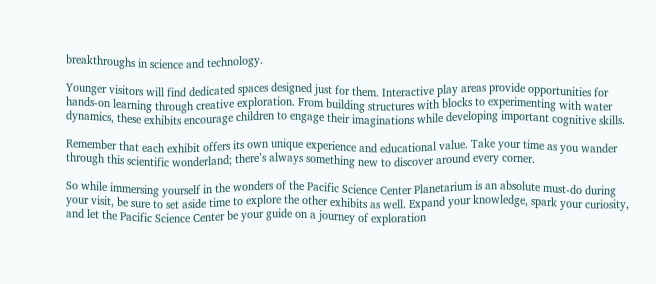breakthroughs in science and technology.

Younger visitors will find dedicated spaces designed just for them. Interactive play areas provide opportunities for hands-on learning through creative exploration. From building structures with blocks to experimenting with water dynamics, these exhibits encourage children to engage their imaginations while developing important cognitive skills.

Remember that each exhibit offers its own unique experience and educational value. Take your time as you wander through this scientific wonderland; there’s always something new to discover around every corner.

So while immersing yourself in the wonders of the Pacific Science Center Planetarium is an absolute must-do during your visit, be sure to set aside time to explore the other exhibits as well. Expand your knowledge, spark your curiosity, and let the Pacific Science Center be your guide on a journey of exploration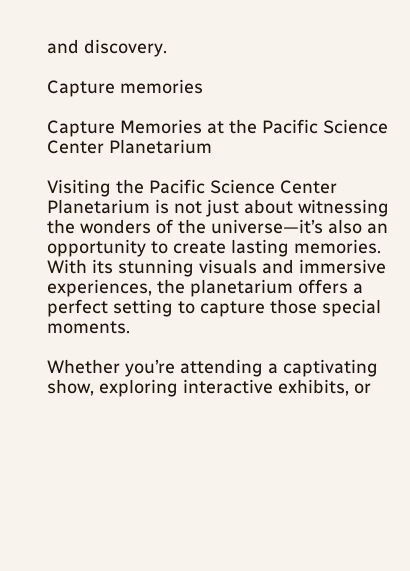and discovery.

Capture memories

Capture Memories at the Pacific Science Center Planetarium

Visiting the Pacific Science Center Planetarium is not just about witnessing the wonders of the universe—it’s also an opportunity to create lasting memories. With its stunning visuals and immersive experiences, the planetarium offers a perfect setting to capture those special moments.

Whether you’re attending a captivating show, exploring interactive exhibits, or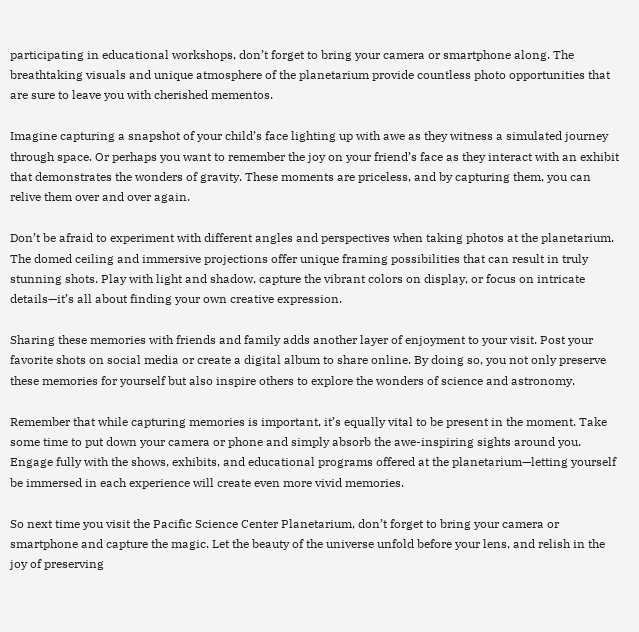participating in educational workshops, don’t forget to bring your camera or smartphone along. The breathtaking visuals and unique atmosphere of the planetarium provide countless photo opportunities that are sure to leave you with cherished mementos.

Imagine capturing a snapshot of your child’s face lighting up with awe as they witness a simulated journey through space. Or perhaps you want to remember the joy on your friend’s face as they interact with an exhibit that demonstrates the wonders of gravity. These moments are priceless, and by capturing them, you can relive them over and over again.

Don’t be afraid to experiment with different angles and perspectives when taking photos at the planetarium. The domed ceiling and immersive projections offer unique framing possibilities that can result in truly stunning shots. Play with light and shadow, capture the vibrant colors on display, or focus on intricate details—it’s all about finding your own creative expression.

Sharing these memories with friends and family adds another layer of enjoyment to your visit. Post your favorite shots on social media or create a digital album to share online. By doing so, you not only preserve these memories for yourself but also inspire others to explore the wonders of science and astronomy.

Remember that while capturing memories is important, it’s equally vital to be present in the moment. Take some time to put down your camera or phone and simply absorb the awe-inspiring sights around you. Engage fully with the shows, exhibits, and educational programs offered at the planetarium—letting yourself be immersed in each experience will create even more vivid memories.

So next time you visit the Pacific Science Center Planetarium, don’t forget to bring your camera or smartphone and capture the magic. Let the beauty of the universe unfold before your lens, and relish in the joy of preserving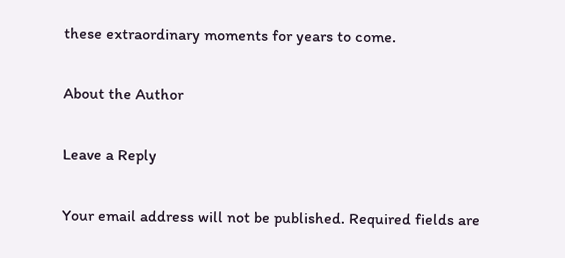these extraordinary moments for years to come.

About the Author

Leave a Reply

Your email address will not be published. Required fields are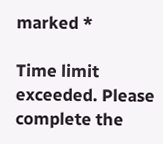marked *

Time limit exceeded. Please complete the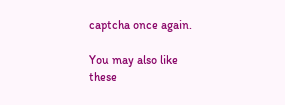captcha once again.

You may also like these